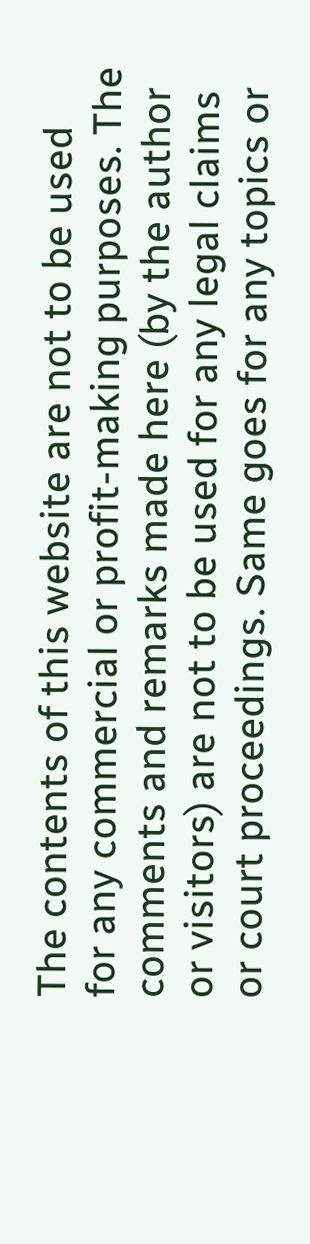The contents of this website are not to be used for any commercial or profit-making purposes. The comments and remarks made here (by the author or visitors) are not to be used for any legal claims or court proceedings. Same goes for any topics or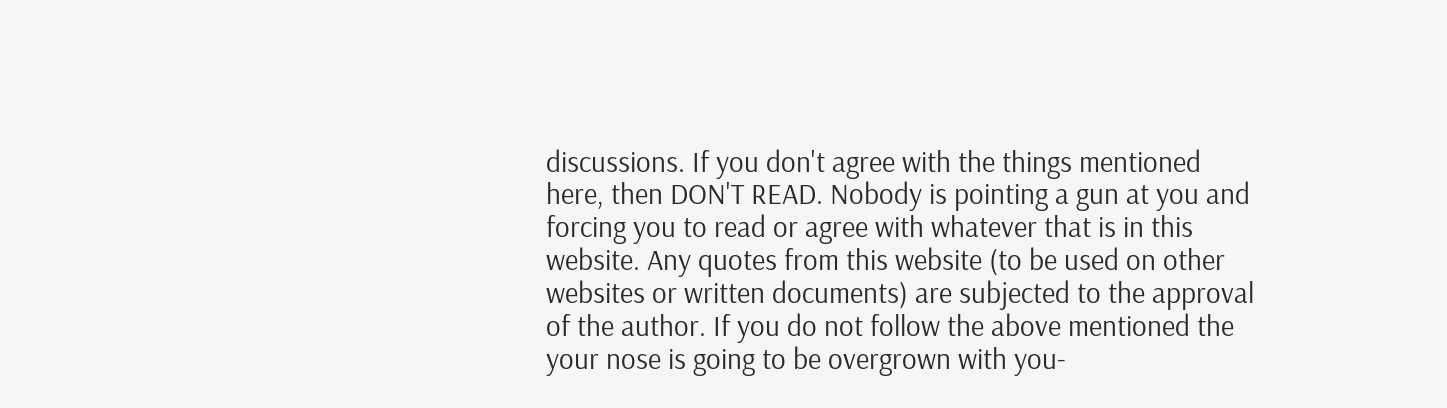discussions. If you don't agree with the things mentioned here, then DON'T READ. Nobody is pointing a gun at you and forcing you to read or agree with whatever that is in this website. Any quotes from this website (to be used on other websites or written documents) are subjected to the approval of the author. If you do not follow the above mentioned the your nose is going to be overgrown with you-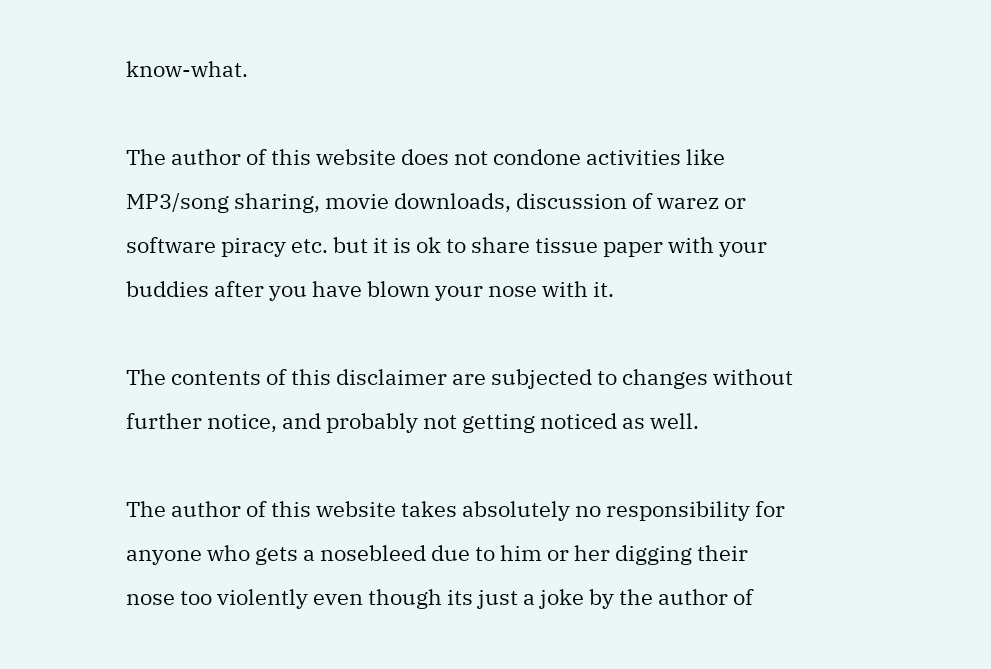know-what.

The author of this website does not condone activities like MP3/song sharing, movie downloads, discussion of warez or software piracy etc. but it is ok to share tissue paper with your buddies after you have blown your nose with it.

The contents of this disclaimer are subjected to changes without further notice, and probably not getting noticed as well.

The author of this website takes absolutely no responsibility for anyone who gets a nosebleed due to him or her digging their nose too violently even though its just a joke by the author of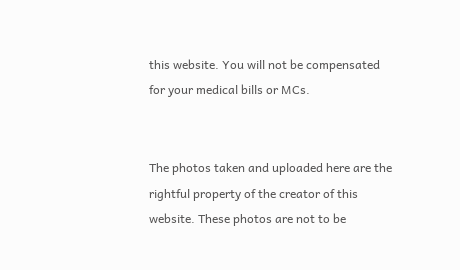this website. You will not be compensated for your medical bills or MCs.


The photos taken and uploaded here are the rightful property of the creator of this website. These photos are not to be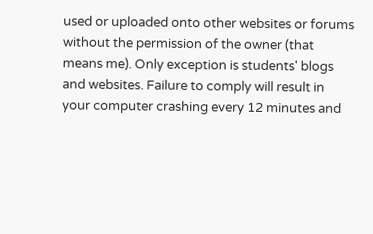used or uploaded onto other websites or forums without the permission of the owner (that means me). Only exception is students' blogs and websites. Failure to comply will result in your computer crashing every 12 minutes and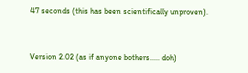47 seconds (this has been scientifically unproven).


Version 2.02 (as if anyone bothers..... doh)